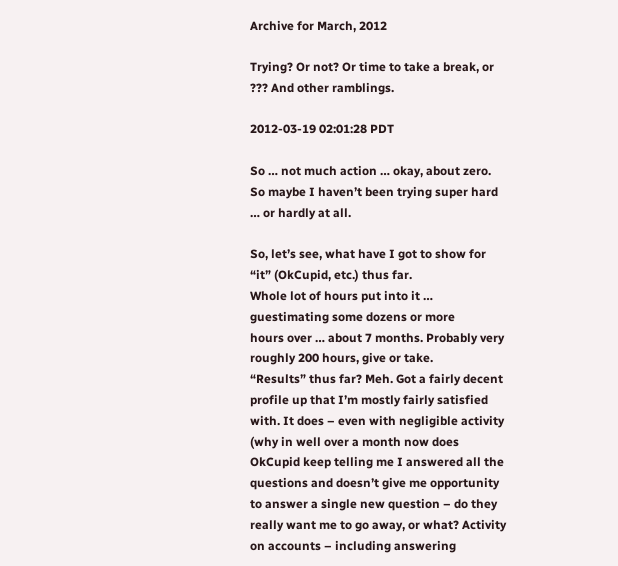Archive for March, 2012

Trying? Or not? Or time to take a break, or ??? And other ramblings.

2012-03-19 02:01:28 PDT

So … not much action … okay, about zero. So maybe I haven’t been trying super hard … or hardly at all.

So, let’s see, what have I got to show for “it” (OkCupid, etc.) thus far.
Whole lot of hours put into it … guestimating some dozens or more
hours over … about 7 months. Probably very roughly 200 hours, give or take.
“Results” thus far? Meh. Got a fairly decent profile up that I’m mostly fairly satisfied with. It does – even with negligible activity (why in well over a month now does OkCupid keep telling me I answered all the questions and doesn’t give me opportunity to answer a single new question – do they really want me to go away, or what? Activity on accounts – including answering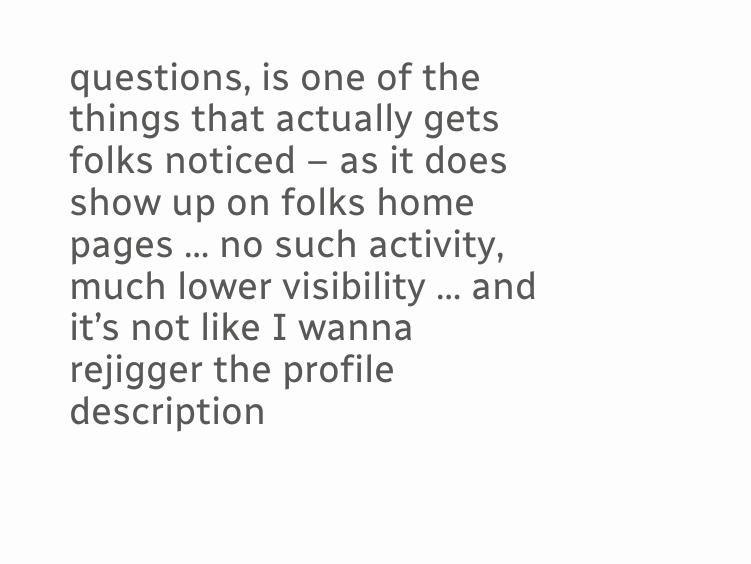questions, is one of the things that actually gets folks noticed – as it does show up on folks home pages … no such activity, much lower visibility … and it’s not like I wanna rejigger the profile description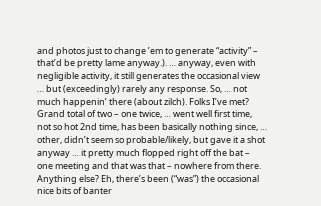and photos just to change ’em to generate “activity” – that’d be pretty lame anyway.). … anyway, even with negligible activity, it still generates the occasional view … but (exceedingly) rarely any response. So, … not much happenin’ there (about zilch). Folks I’ve met? Grand total of two – one twice, … went well first time, not so hot 2nd time, has been basically nothing since, … other, didn’t seem so probable/likely, but gave it a shot anyway … it pretty much flopped right off the bat – one meeting and that was that – nowhere from there. Anything else? Eh, there’s been (“was”) the occasional nice bits of banter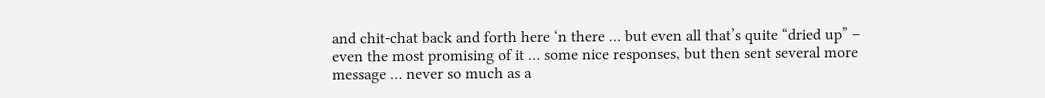and chit-chat back and forth here ‘n there … but even all that’s quite “dried up” – even the most promising of it … some nice responses, but then sent several more message … never so much as a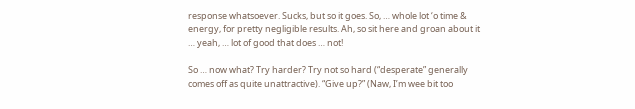response whatsoever. Sucks, but so it goes. So, … whole lot ‘o time & energy, for pretty negligible results. Ah, so sit here and groan about it … yeah, … lot of good that does … not!

So … now what? Try harder? Try not so hard (“desperate” generally comes off as quite unattractive). “Give up?” (Naw, I’m wee bit too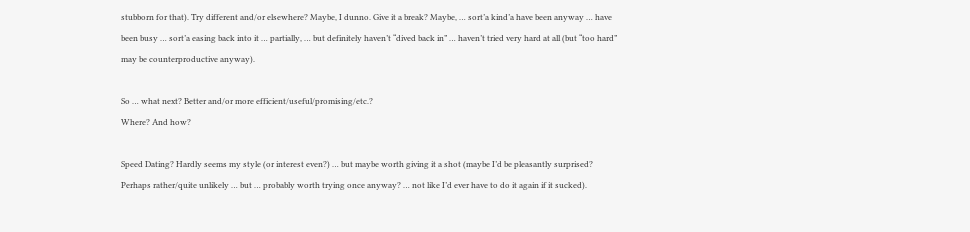stubborn for that). Try different and/or elsewhere? Maybe, I dunno. Give it a break? Maybe, … sort’a kind’a have been anyway … have been busy … sort’a easing back into it … partially, … but definitely haven’t “dived back in” … haven’t tried very hard at all (but “too hard” may be counterproductive anyway).

So … what next? Better and/or more efficient/useful/promising/etc.?
Where? And how?

Speed Dating? Hardly seems my style (or interest even?) … but maybe worth giving it a shot (maybe I’d be pleasantly surprised? Perhaps rather/quite unlikely … but … probably worth trying once anyway? … not like I’d ever have to do it again if it sucked).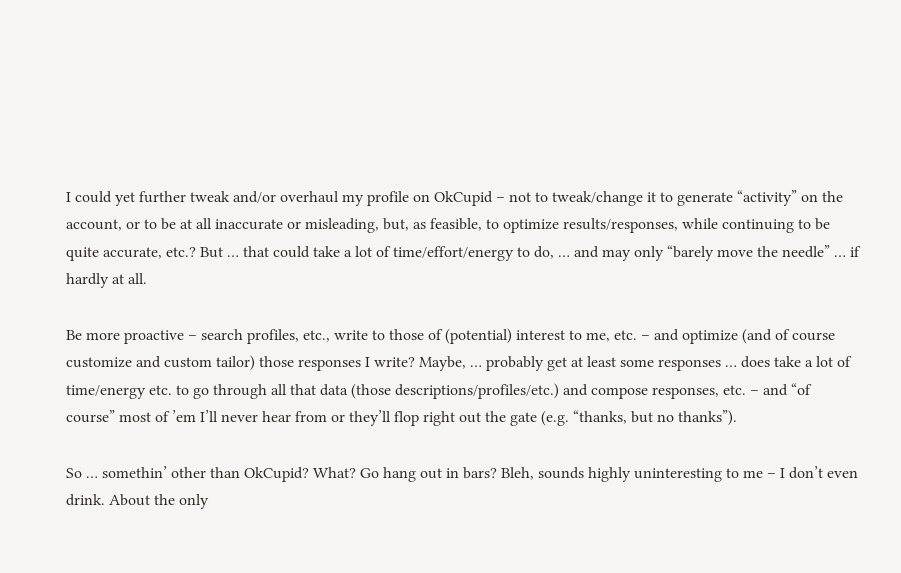I could yet further tweak and/or overhaul my profile on OkCupid – not to tweak/change it to generate “activity” on the account, or to be at all inaccurate or misleading, but, as feasible, to optimize results/responses, while continuing to be quite accurate, etc.? But … that could take a lot of time/effort/energy to do, … and may only “barely move the needle” … if hardly at all.

Be more proactive – search profiles, etc., write to those of (potential) interest to me, etc. – and optimize (and of course customize and custom tailor) those responses I write? Maybe, … probably get at least some responses … does take a lot of time/energy etc. to go through all that data (those descriptions/profiles/etc.) and compose responses, etc. – and “of course” most of ’em I’ll never hear from or they’ll flop right out the gate (e.g. “thanks, but no thanks”).

So … somethin’ other than OkCupid? What? Go hang out in bars? Bleh, sounds highly uninteresting to me – I don’t even drink. About the only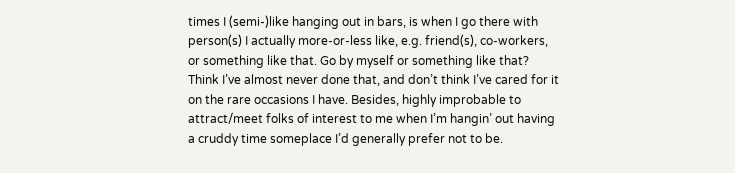times I (semi-)like hanging out in bars, is when I go there with person(s) I actually more-or-less like, e.g. friend(s), co-workers, or something like that. Go by myself or something like that? Think I’ve almost never done that, and don’t think I’ve cared for it on the rare occasions I have. Besides, highly improbable to attract/meet folks of interest to me when I’m hangin’ out having a cruddy time someplace I’d generally prefer not to be.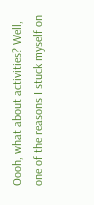Oooh, what about activities? Well, one of the reasons I stuck myself on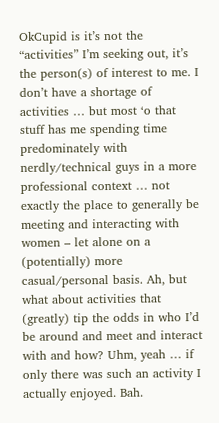OkCupid is it’s not the “activities” I’m seeking out, it’s the person(s) of interest to me. I don’t have a shortage of activities … but most ‘o that stuff has me spending time predominately with nerdly/technical guys in a more professional context … not exactly the place to generally be meeting and interacting with women – let alone on a (potentially) more casual/personal basis. Ah, but what about activities that (greatly) tip the odds in who I’d be around and meet and interact with and how? Uhm, yeah … if only there was such an activity I actually enjoyed. Bah.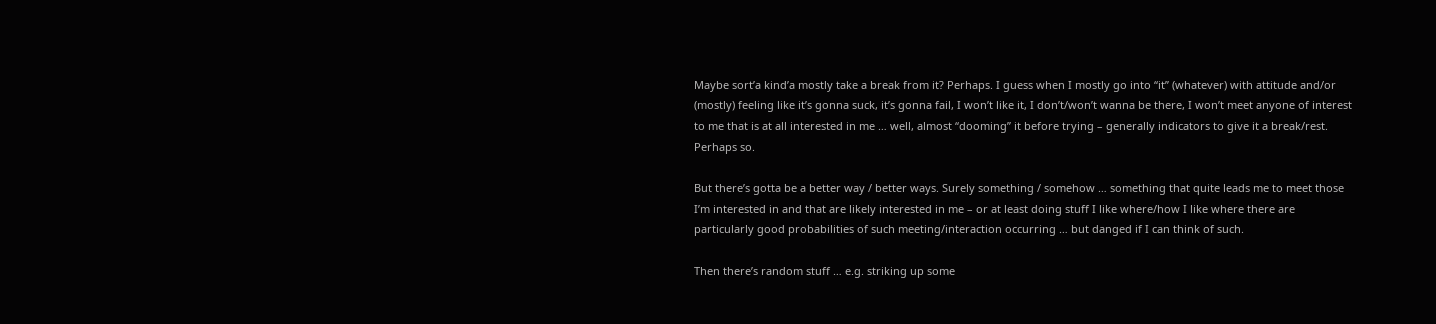Maybe sort’a kind’a mostly take a break from it? Perhaps. I guess when I mostly go into “it” (whatever) with attitude and/or (mostly) feeling like it’s gonna suck, it’s gonna fail, I won’t like it, I don’t/won’t wanna be there, I won’t meet anyone of interest to me that is at all interested in me … well, almost “dooming” it before trying – generally indicators to give it a break/rest. Perhaps so.

But there’s gotta be a better way / better ways. Surely something / somehow … something that quite leads me to meet those I’m interested in and that are likely interested in me – or at least doing stuff I like where/how I like where there are particularly good probabilities of such meeting/interaction occurring … but danged if I can think of such.

Then there’s random stuff … e.g. striking up some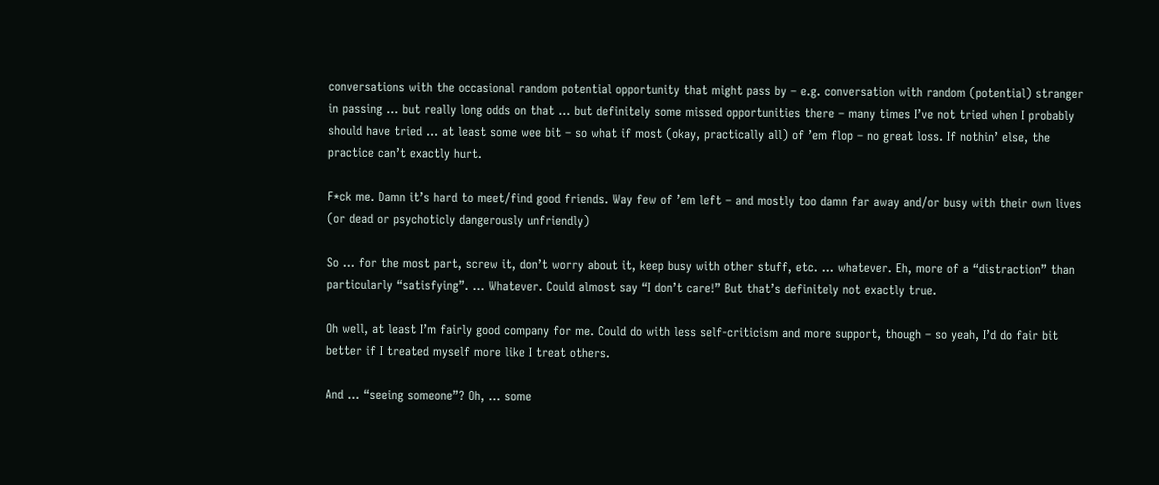conversations with the occasional random potential opportunity that might pass by – e.g. conversation with random (potential) stranger in passing … but really long odds on that … but definitely some missed opportunities there – many times I’ve not tried when I probably should have tried … at least some wee bit – so what if most (okay, practically all) of ’em flop – no great loss. If nothin’ else, the practice can’t exactly hurt.

F*ck me. Damn it’s hard to meet/find good friends. Way few of ’em left – and mostly too damn far away and/or busy with their own lives (or dead or psychoticly dangerously unfriendly)

So … for the most part, screw it, don’t worry about it, keep busy with other stuff, etc. … whatever. Eh, more of a “distraction” than particularly “satisfying”. … Whatever. Could almost say “I don’t care!” But that’s definitely not exactly true.

Oh well, at least I’m fairly good company for me. Could do with less self-criticism and more support, though – so yeah, I’d do fair bit better if I treated myself more like I treat others.

And … “seeing someone”? Oh, … some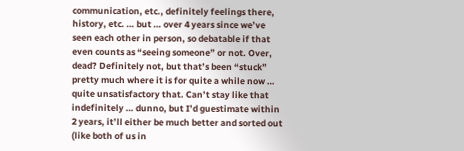communication, etc., definitely feelings there, history, etc. … but … over 4 years since we’ve seen each other in person, so debatable if that even counts as “seeing someone” or not. Over, dead? Definitely not, but that’s been “stuck” pretty much where it is for quite a while now … quite unsatisfactory that. Can’t stay like that indefinitely … dunno, but I’d guestimate within 2 years, it’ll either be much better and sorted out (like both of us in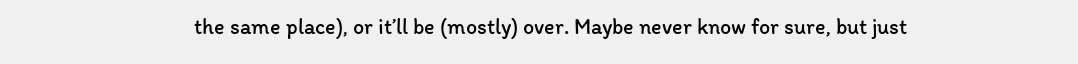the same place), or it’ll be (mostly) over. Maybe never know for sure, but just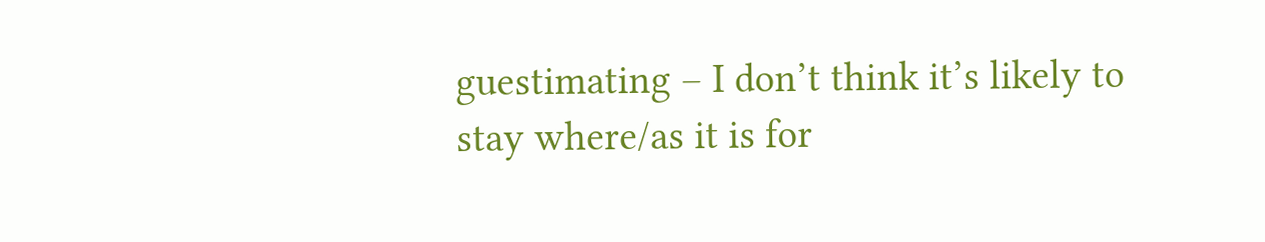guestimating – I don’t think it’s likely to stay where/as it is for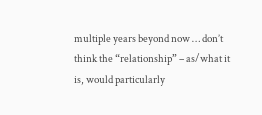multiple years beyond now … don’t think the “relationship” – as/what it is, would particularly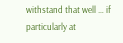withstand that well … if particularly at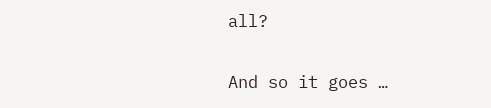all?

And so it goes …